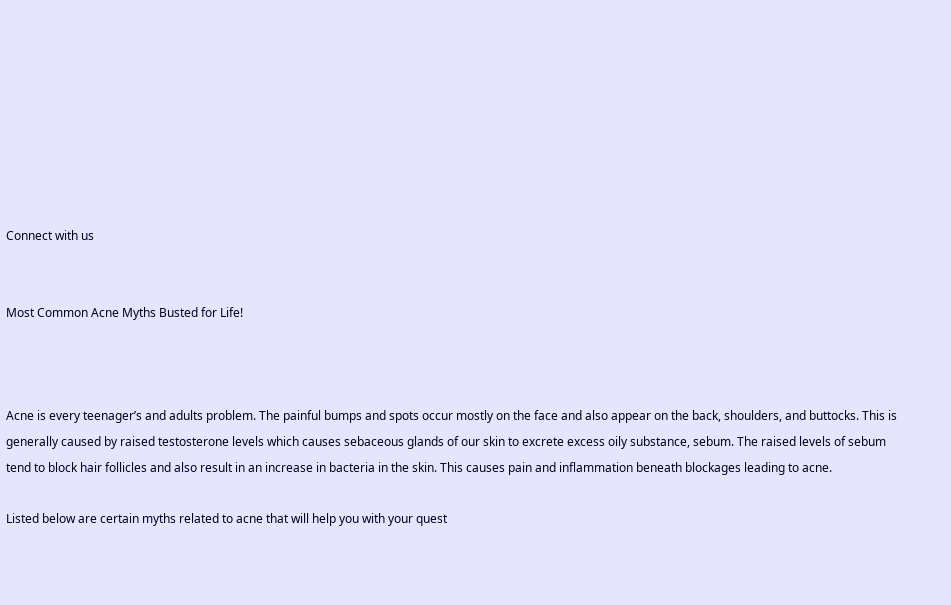Connect with us


Most Common Acne Myths Busted for Life!



Acne is every teenager’s and adults problem. The painful bumps and spots occur mostly on the face and also appear on the back, shoulders, and buttocks. This is generally caused by raised testosterone levels which causes sebaceous glands of our skin to excrete excess oily substance, sebum. The raised levels of sebum tend to block hair follicles and also result in an increase in bacteria in the skin. This causes pain and inflammation beneath blockages leading to acne.

Listed below are certain myths related to acne that will help you with your quest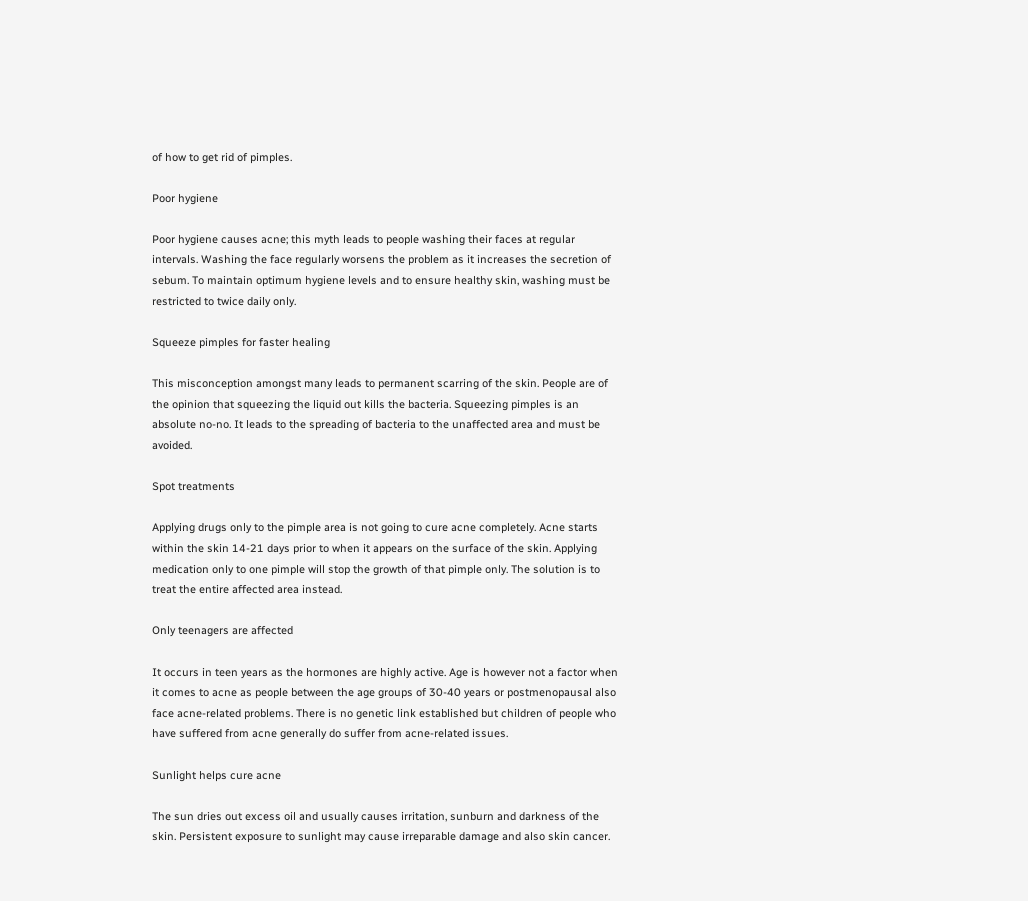of how to get rid of pimples.

Poor hygiene

Poor hygiene causes acne; this myth leads to people washing their faces at regular intervals. Washing the face regularly worsens the problem as it increases the secretion of sebum. To maintain optimum hygiene levels and to ensure healthy skin, washing must be restricted to twice daily only.

Squeeze pimples for faster healing

This misconception amongst many leads to permanent scarring of the skin. People are of the opinion that squeezing the liquid out kills the bacteria. Squeezing pimples is an absolute no-no. It leads to the spreading of bacteria to the unaffected area and must be avoided.

Spot treatments

Applying drugs only to the pimple area is not going to cure acne completely. Acne starts within the skin 14-21 days prior to when it appears on the surface of the skin. Applying medication only to one pimple will stop the growth of that pimple only. The solution is to treat the entire affected area instead.

Only teenagers are affected

It occurs in teen years as the hormones are highly active. Age is however not a factor when it comes to acne as people between the age groups of 30-40 years or postmenopausal also face acne-related problems. There is no genetic link established but children of people who have suffered from acne generally do suffer from acne-related issues.

Sunlight helps cure acne

The sun dries out excess oil and usually causes irritation, sunburn and darkness of the skin. Persistent exposure to sunlight may cause irreparable damage and also skin cancer.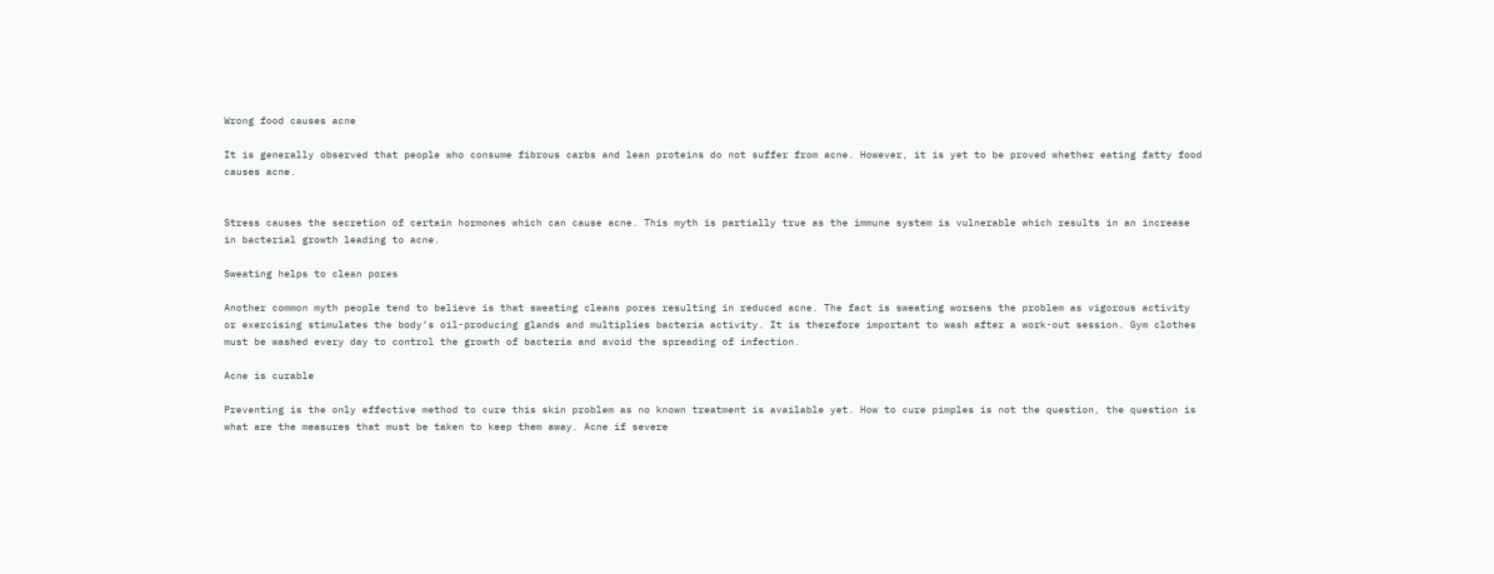Wrong food causes acne

It is generally observed that people who consume fibrous carbs and lean proteins do not suffer from acne. However, it is yet to be proved whether eating fatty food causes acne.


Stress causes the secretion of certain hormones which can cause acne. This myth is partially true as the immune system is vulnerable which results in an increase in bacterial growth leading to acne.

Sweating helps to clean pores

Another common myth people tend to believe is that sweating cleans pores resulting in reduced acne. The fact is sweating worsens the problem as vigorous activity or exercising stimulates the body’s oil-producing glands and multiplies bacteria activity. It is therefore important to wash after a work-out session. Gym clothes must be washed every day to control the growth of bacteria and avoid the spreading of infection.

Acne is curable

Preventing is the only effective method to cure this skin problem as no known treatment is available yet. How to cure pimples is not the question, the question is what are the measures that must be taken to keep them away. Acne if severe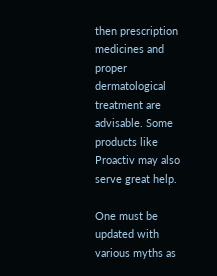then prescription medicines and proper dermatological treatment are advisable. Some products like Proactiv may also serve great help.

One must be updated with various myths as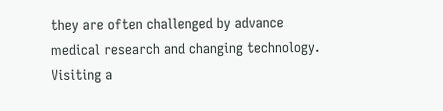they are often challenged by advance medical research and changing technology. Visiting a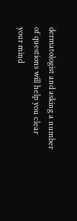dermatologist and asking a number of questions will help you clear your mind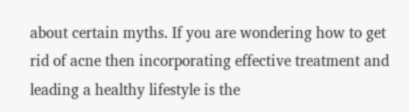about certain myths. If you are wondering how to get rid of acne then incorporating effective treatment and leading a healthy lifestyle is the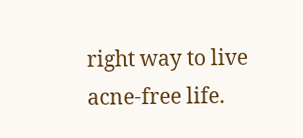right way to live acne-free life.